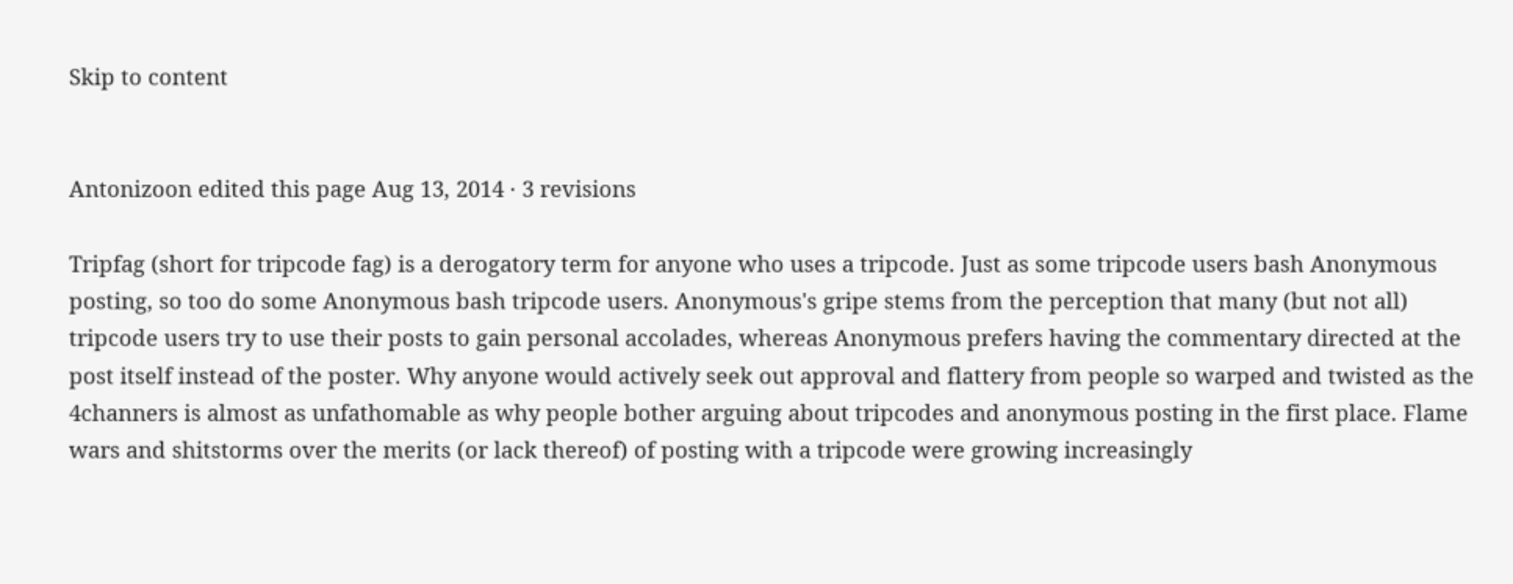Skip to content


Antonizoon edited this page Aug 13, 2014 · 3 revisions

Tripfag (short for tripcode fag) is a derogatory term for anyone who uses a tripcode. Just as some tripcode users bash Anonymous posting, so too do some Anonymous bash tripcode users. Anonymous's gripe stems from the perception that many (but not all) tripcode users try to use their posts to gain personal accolades, whereas Anonymous prefers having the commentary directed at the post itself instead of the poster. Why anyone would actively seek out approval and flattery from people so warped and twisted as the 4channers is almost as unfathomable as why people bother arguing about tripcodes and anonymous posting in the first place. Flame wars and shitstorms over the merits (or lack thereof) of posting with a tripcode were growing increasingly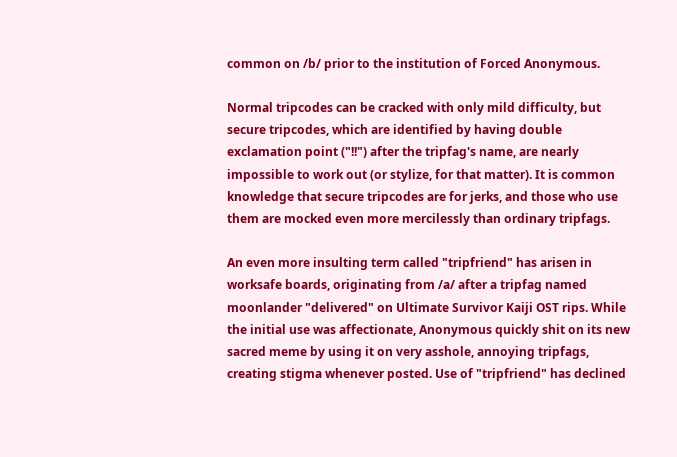common on /b/ prior to the institution of Forced Anonymous.

Normal tripcodes can be cracked with only mild difficulty, but secure tripcodes, which are identified by having double exclamation point ("!!") after the tripfag's name, are nearly impossible to work out (or stylize, for that matter). It is common knowledge that secure tripcodes are for jerks, and those who use them are mocked even more mercilessly than ordinary tripfags.

An even more insulting term called "tripfriend" has arisen in worksafe boards, originating from /a/ after a tripfag named moonlander "delivered" on Ultimate Survivor Kaiji OST rips. While the initial use was affectionate, Anonymous quickly shit on its new sacred meme by using it on very asshole, annoying tripfags, creating stigma whenever posted. Use of "tripfriend" has declined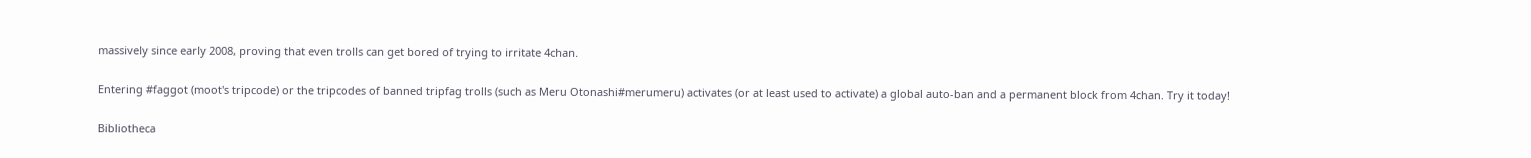massively since early 2008, proving that even trolls can get bored of trying to irritate 4chan.

Entering #faggot (moot's tripcode) or the tripcodes of banned tripfag trolls (such as Meru Otonashi#merumeru) activates (or at least used to activate) a global auto-ban and a permanent block from 4chan. Try it today!

Bibliotheca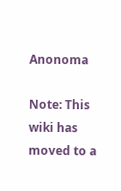Anonoma

Note: This wiki has moved to a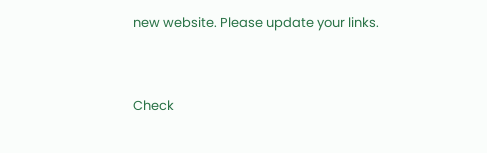new website. Please update your links.


Check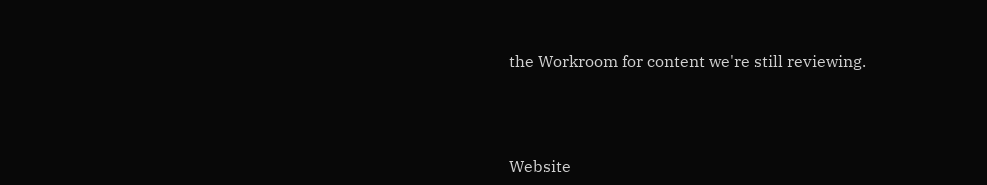the Workroom for content we're still reviewing.





Website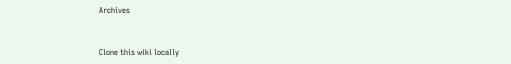Archives


Clone this wiki locally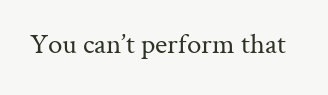You can’t perform that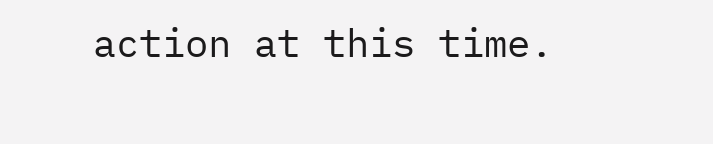action at this time.